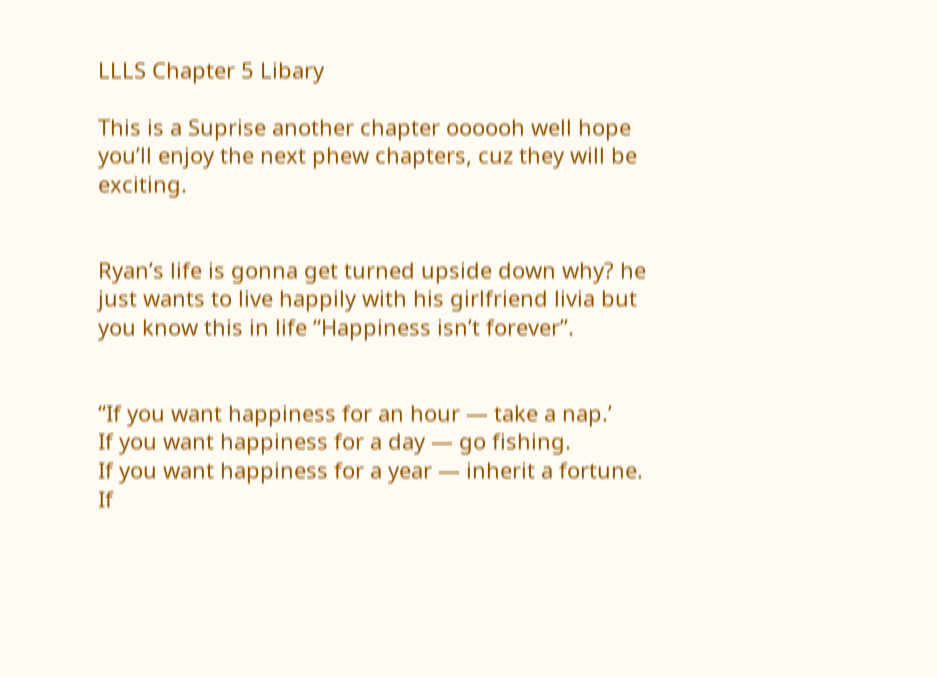LLLS Chapter 5 Libary

This is a Suprise another chapter oooooh well hope you’ll enjoy the next phew chapters, cuz they will be exciting.


Ryan’s life is gonna get turned upside down why? he just wants to live happily with his girlfriend livia but you know this in life “Happiness isn’t forever”.


“If you want happiness for an hour — take a nap.’
If you want happiness for a day — go fishing.
If you want happiness for a year — inherit a fortune.
If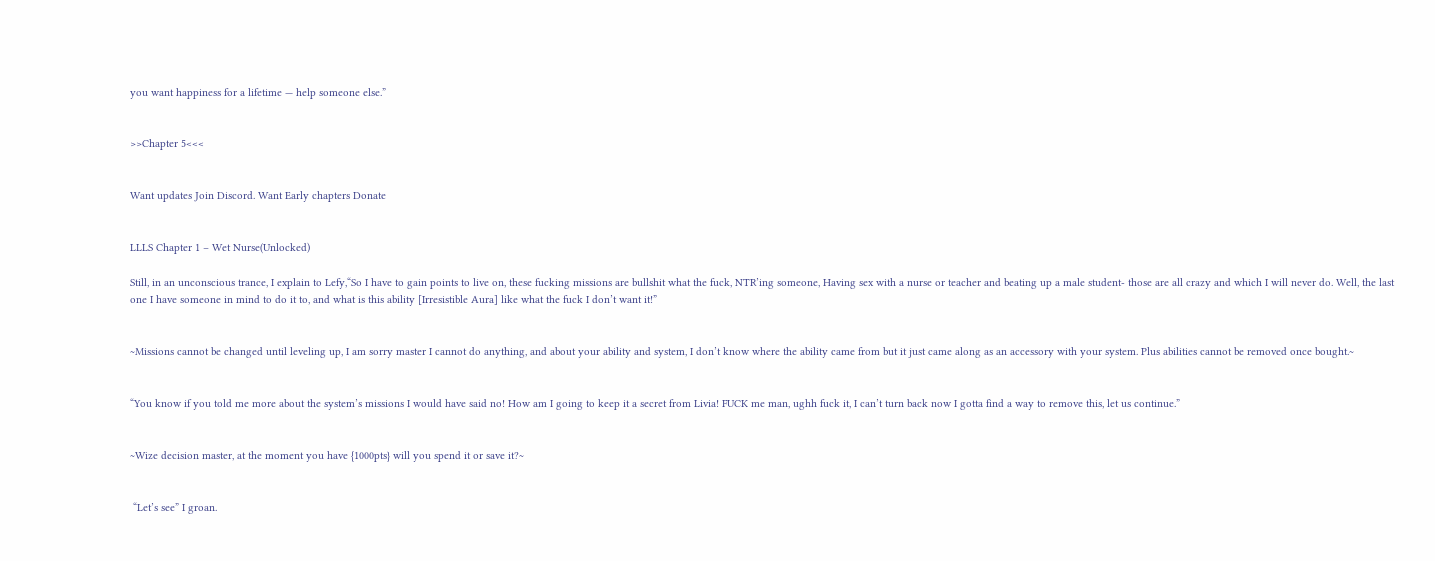you want happiness for a lifetime — help someone else.”


>>Chapter 5<<<


Want updates Join Discord. Want Early chapters Donate


LLLS Chapter 1 – Wet Nurse(Unlocked)

Still, in an unconscious trance, I explain to Lefy,“So I have to gain points to live on, these fucking missions are bullshit what the fuck, NTR’ing someone, Having sex with a nurse or teacher and beating up a male student- those are all crazy and which I will never do. Well, the last one I have someone in mind to do it to, and what is this ability [Irresistible Aura] like what the fuck I don’t want it!”


~Missions cannot be changed until leveling up, I am sorry master I cannot do anything, and about your ability and system, I don’t know where the ability came from but it just came along as an accessory with your system. Plus abilities cannot be removed once bought.~


“You know if you told me more about the system’s missions I would have said no! How am I going to keep it a secret from Livia! FUCK me man, ughh fuck it, I can’t turn back now I gotta find a way to remove this, let us continue.”


~Wize decision master, at the moment you have {1000pts} will you spend it or save it?~


 “Let’s see” I groan.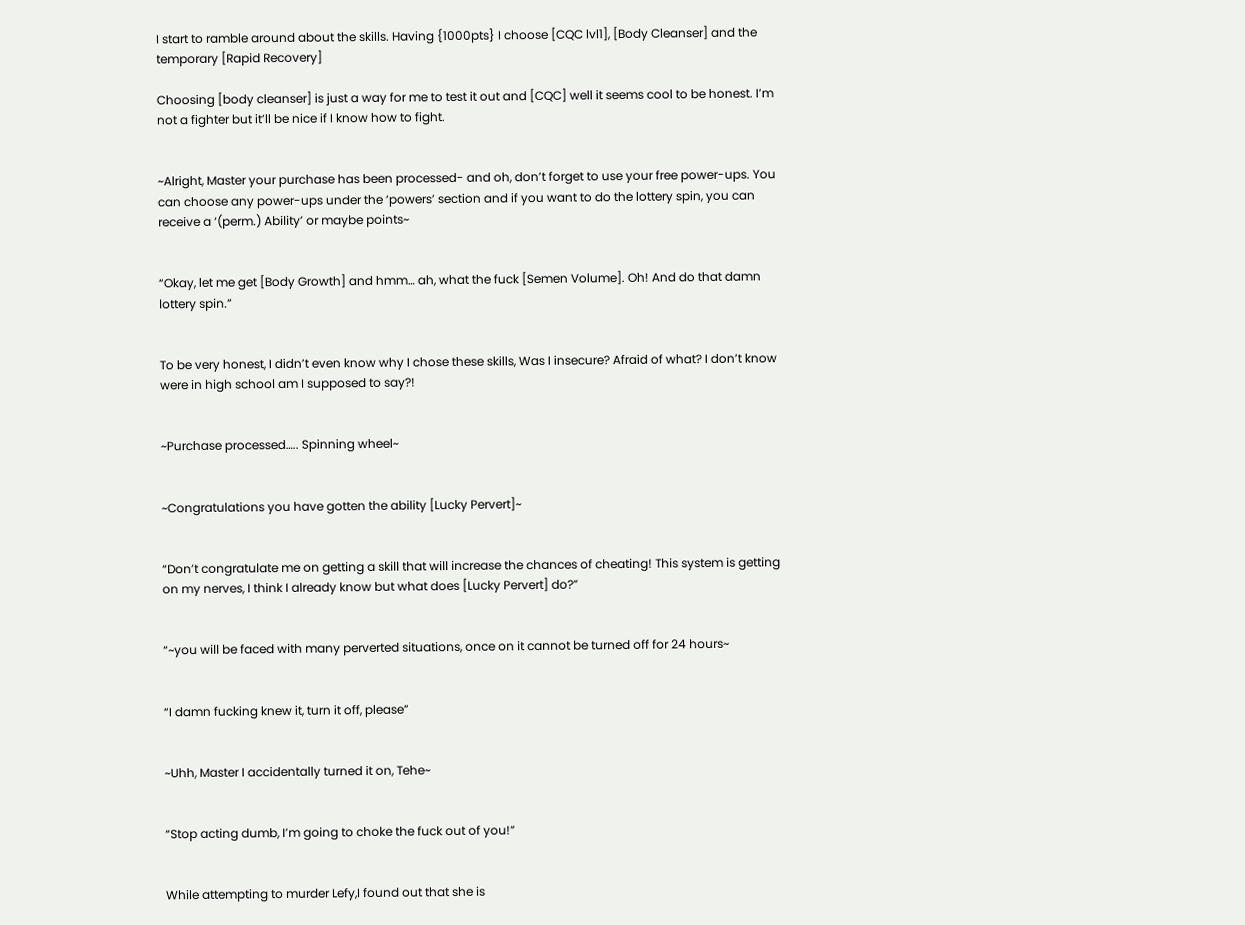I start to ramble around about the skills. Having {1000pts} I choose [CQC lvl1], [Body Cleanser] and the temporary [Rapid Recovery]

Choosing [body cleanser] is just a way for me to test it out and [CQC] well it seems cool to be honest. I’m not a fighter but it’ll be nice if I know how to fight.


~Alright, Master your purchase has been processed- and oh, don’t forget to use your free power-ups. You can choose any power-ups under the ‘powers’ section and if you want to do the lottery spin, you can receive a ‘(perm.) Ability’ or maybe points~


“Okay, let me get [Body Growth] and hmm… ah, what the fuck [Semen Volume]. Oh! And do that damn lottery spin.”


To be very honest, I didn’t even know why I chose these skills, Was I insecure? Afraid of what? I don’t know were in high school am I supposed to say?!


~Purchase processed….. Spinning wheel~


~Congratulations you have gotten the ability [Lucky Pervert]~


“Don’t congratulate me on getting a skill that will increase the chances of cheating! This system is getting on my nerves, I think I already know but what does [Lucky Pervert] do?”


“~you will be faced with many perverted situations, once on it cannot be turned off for 24 hours~


“I damn fucking knew it, turn it off, please”


~Uhh, Master I accidentally turned it on, Tehe~


“Stop acting dumb, I’m going to choke the fuck out of you!”


While attempting to murder Lefy,I found out that she is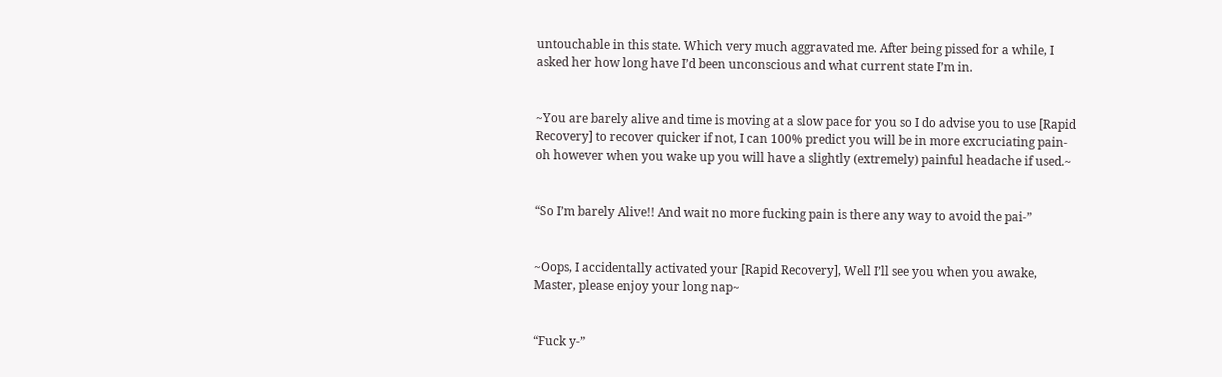untouchable in this state. Which very much aggravated me. After being pissed for a while, I asked her how long have I’d been unconscious and what current state I’m in.


~You are barely alive and time is moving at a slow pace for you so I do advise you to use [Rapid Recovery] to recover quicker if not, I can 100% predict you will be in more excruciating pain-oh however when you wake up you will have a slightly (extremely) painful headache if used.~


“So I’m barely Alive!! And wait no more fucking pain is there any way to avoid the pai-”


~Oops, I accidentally activated your [Rapid Recovery], Well I’ll see you when you awake, Master, please enjoy your long nap~


“Fuck y-”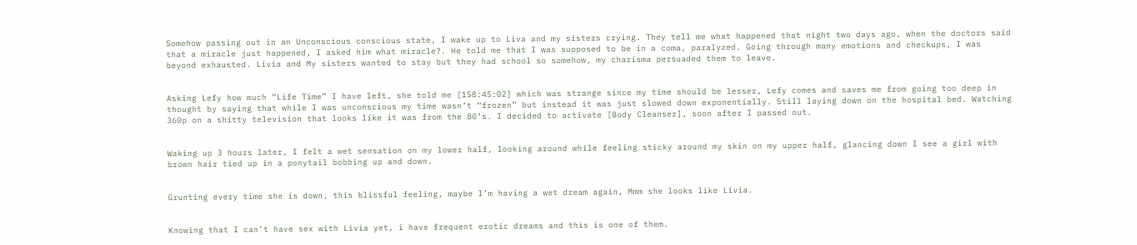Somehow passing out in an Unconscious conscious state, I wake up to Liva and my sisters crying. They tell me what happened that night two days ago, when the doctors said that a miracle just happened, I asked him what miracle?. He told me that I was supposed to be in a coma, paralyzed. Going through many emotions and checkups, I was beyond exhausted. Livia and My sisters wanted to stay but they had school so somehow, my charisma persuaded them to leave.


Asking Lefy how much “Life Time” I have left, she told me [158:45:02] which was strange since my time should be lesser, Lefy comes and saves me from going too deep in thought by saying that while I was unconscious my time wasn’t “frozen” but instead it was just slowed down exponentially. Still laying down on the hospital bed. Watching 360p on a shitty television that looks like it was from the 80’s. I decided to activate [Body Cleanser], soon after I passed out.


Waking up 3 hours later, I felt a wet sensation on my lower half, looking around while feeling sticky around my skin on my upper half, glancing down I see a girl with brown hair tied up in a ponytail bobbing up and down.


Grunting every time she is down, this blissful feeling, maybe I’m having a wet dream again, Mmm she looks like Livia.


Knowing that I can’t have sex with Livia yet, i have frequent erotic dreams and this is one of them.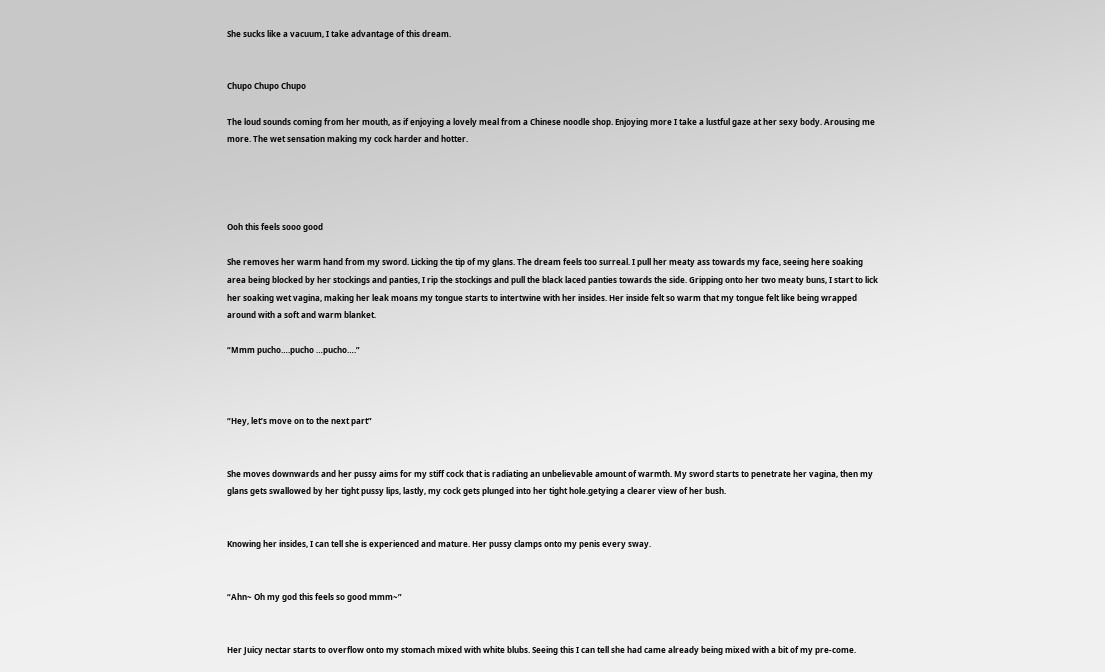She sucks like a vacuum, I take advantage of this dream.


Chupo Chupo Chupo

The loud sounds coming from her mouth, as if enjoying a lovely meal from a Chinese noodle shop. Enjoying more I take a lustful gaze at her sexy body. Arousing me more. The wet sensation making my cock harder and hotter.




Ooh this feels sooo good

She removes her warm hand from my sword. Licking the tip of my glans. The dream feels too surreal. I pull her meaty ass towards my face, seeing here soaking area being blocked by her stockings and panties, I rip the stockings and pull the black laced panties towards the side. Gripping onto her two meaty buns, I start to lick her soaking wet vagina, making her leak moans my tongue starts to intertwine with her insides. Her inside felt so warm that my tongue felt like being wrapped around with a soft and warm blanket.

“Mmm pucho….pucho …pucho….”



“Hey, let’s move on to the next part”


She moves downwards and her pussy aims for my stiff cock that is radiating an unbelievable amount of warmth. My sword starts to penetrate her vagina, then my glans gets swallowed by her tight pussy lips, lastly, my cock gets plunged into her tight hole.getying a clearer view of her bush.


Knowing her insides, I can tell she is experienced and mature. Her pussy clamps onto my penis every sway.


“Ahn~ Oh my god this feels so good mmm~”


Her Juicy nectar starts to overflow onto my stomach mixed with white blubs. Seeing this I can tell she had came already being mixed with a bit of my pre-come.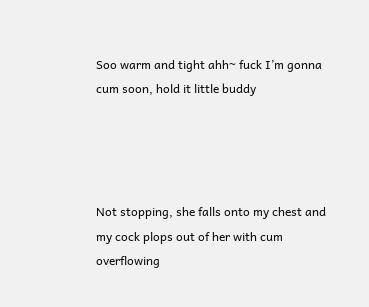Soo warm and tight ahh~ fuck I’m gonna cum soon, hold it little buddy




Not stopping, she falls onto my chest and my cock plops out of her with cum overflowing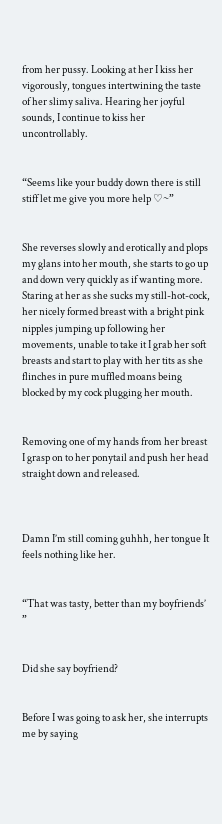from her pussy. Looking at her I kiss her vigorously, tongues intertwining the taste of her slimy saliva. Hearing her joyful sounds, I continue to kiss her uncontrollably.


“Seems like your buddy down there is still stiff let me give you more help ♡~”


She reverses slowly and erotically and plops my glans into her mouth, she starts to go up and down very quickly as if wanting more. Staring at her as she sucks my still-hot-cock, her nicely formed breast with a bright pink nipples jumping up following her movements, unable to take it I grab her soft breasts and start to play with her tits as she flinches in pure muffled moans being blocked by my cock plugging her mouth.


Removing one of my hands from her breast I grasp on to her ponytail and push her head straight down and released.



Damn I’m still coming guhhh, her tongue It feels nothing like her.


“That was tasty, better than my boyfriends’ ”


Did she say boyfriend?


Before I was going to ask her, she interrupts me by saying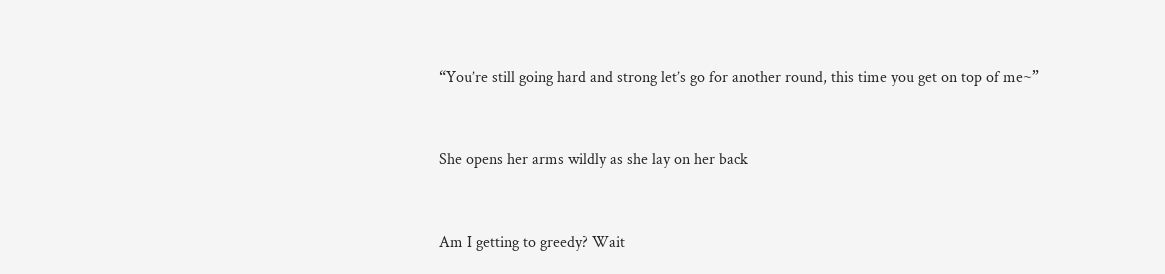“You’re still going hard and strong let’s go for another round, this time you get on top of me~”


She opens her arms wildly as she lay on her back


Am I getting to greedy? Wait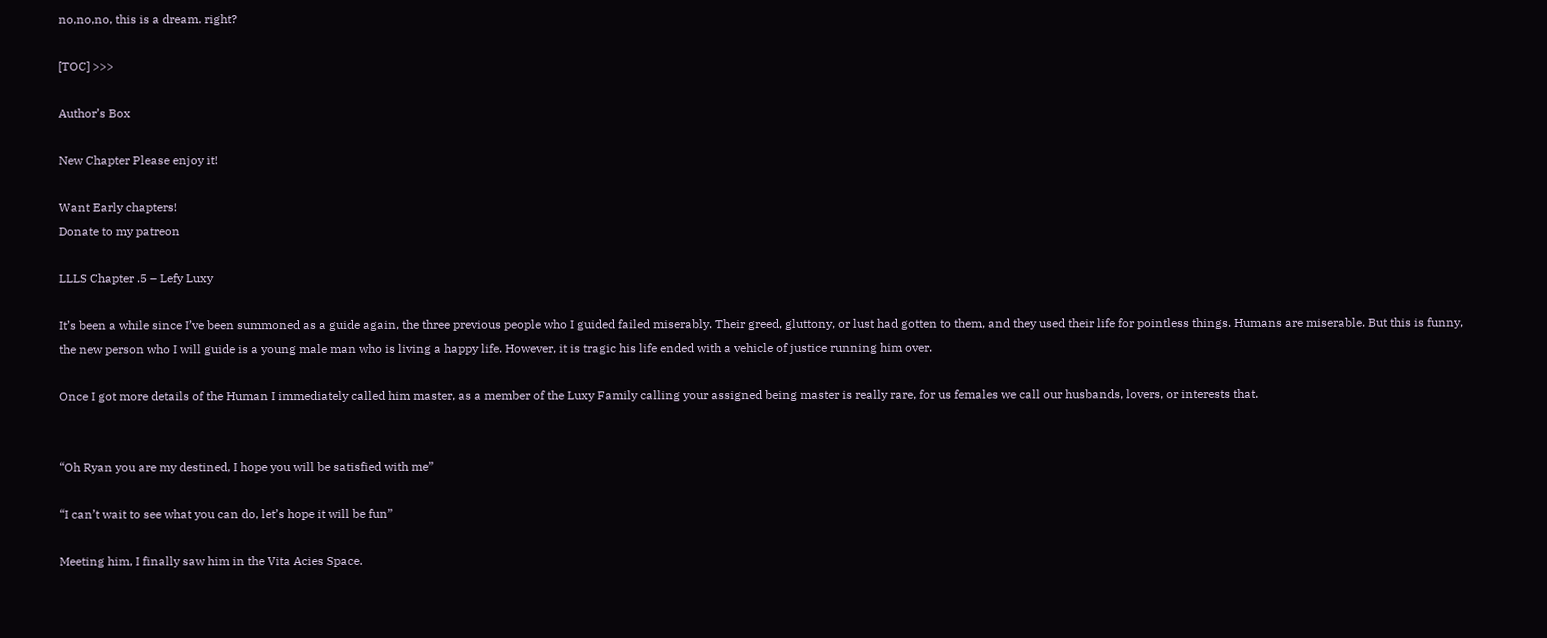no,no,no, this is a dream. right?

[TOC] >>>

Author’s Box

New Chapter Please enjoy it!

Want Early chapters!
Donate to my patreon

LLLS Chapter .5 – Lefy Luxy

It’s been a while since I’ve been summoned as a guide again, the three previous people who I guided failed miserably. Their greed, gluttony, or lust had gotten to them, and they used their life for pointless things. Humans are miserable. But this is funny, the new person who I will guide is a young male man who is living a happy life. However, it is tragic his life ended with a vehicle of justice running him over.

Once I got more details of the Human I immediately called him master, as a member of the Luxy Family calling your assigned being master is really rare, for us females we call our husbands, lovers, or interests that.


“Oh Ryan you are my destined, I hope you will be satisfied with me”

“I can’t wait to see what you can do, let’s hope it will be fun”

Meeting him, I finally saw him in the Vita Acies Space.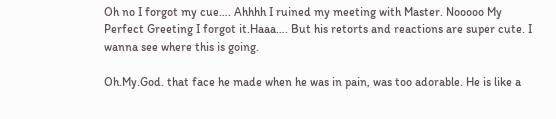Oh no I forgot my cue…. Ahhhh I ruined my meeting with Master. Nooooo My Perfect Greeting I forgot it.Haaa…. But his retorts and reactions are super cute. I wanna see where this is going.

Oh.My.God. that face he made when he was in pain, was too adorable. He is like a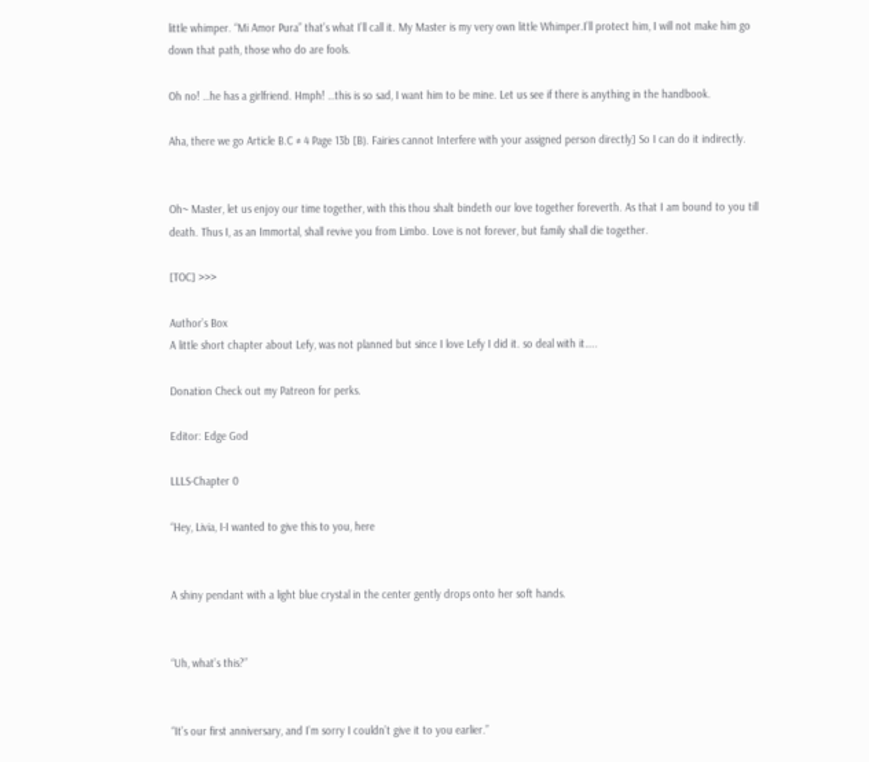little whimper. “Mi Amor Pura” that’s what I’ll call it. My Master is my very own little Whimper.I’ll protect him, I will not make him go down that path, those who do are fools.

Oh no! …he has a girlfriend. Hmph! …this is so sad, I want him to be mine. Let us see if there is anything in the handbook.

Aha, there we go Article B.C # 4 Page 13b [B). Fairies cannot Interfere with your assigned person directly] So I can do it indirectly.


Oh~ Master, let us enjoy our time together, with this thou shalt bindeth our love together foreverth. As that I am bound to you till death. Thus I, as an Immortal, shall revive you from Limbo. Love is not forever, but family shall die together.

[TOC] >>>

Author’s Box
A little short chapter about Lefy, was not planned but since I love Lefy I did it. so deal with it…..

Donation Check out my Patreon for perks.

Editor: Edge God

LLLS-Chapter 0

“Hey, Livia, I-I wanted to give this to you, here


A shiny pendant with a light blue crystal in the center gently drops onto her soft hands.


“Uh, what’s this?”


“It’s our first anniversary, and I’m sorry I couldn’t give it to you earlier.”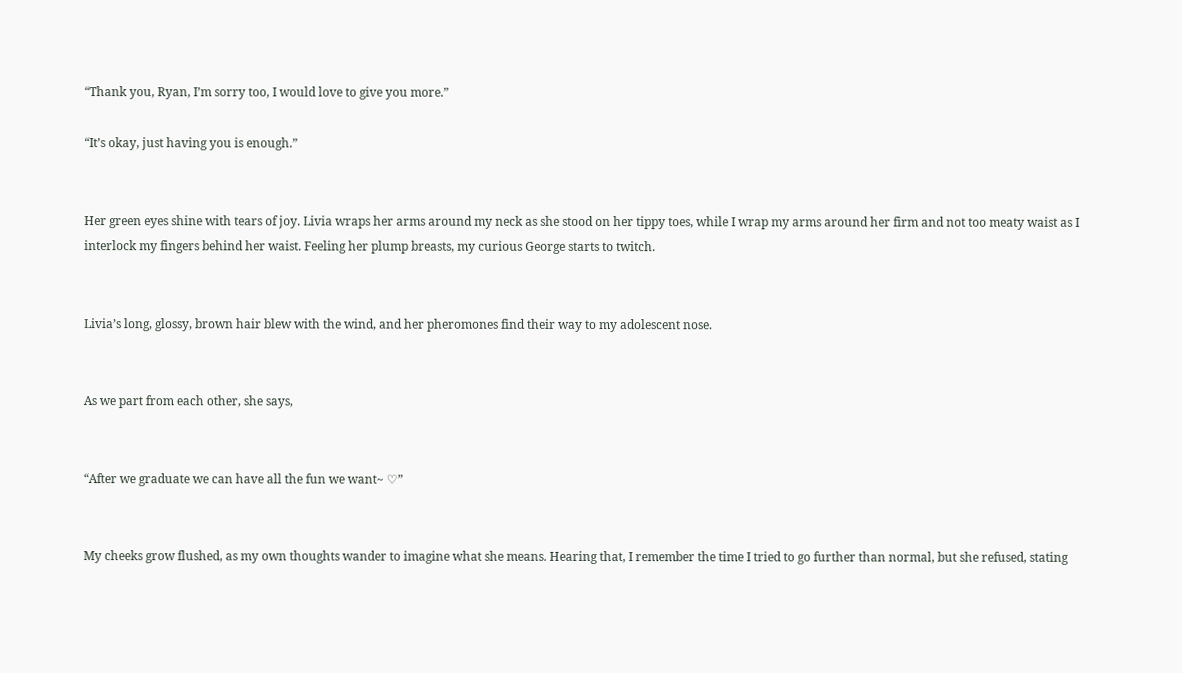“Thank you, Ryan, I’m sorry too, I would love to give you more.”

“It’s okay, just having you is enough.”


Her green eyes shine with tears of joy. Livia wraps her arms around my neck as she stood on her tippy toes, while I wrap my arms around her firm and not too meaty waist as I interlock my fingers behind her waist. Feeling her plump breasts, my curious George starts to twitch.


Livia’s long, glossy, brown hair blew with the wind, and her pheromones find their way to my adolescent nose.


As we part from each other, she says,


“After we graduate we can have all the fun we want~ ♡”


My cheeks grow flushed, as my own thoughts wander to imagine what she means. Hearing that, I remember the time I tried to go further than normal, but she refused, stating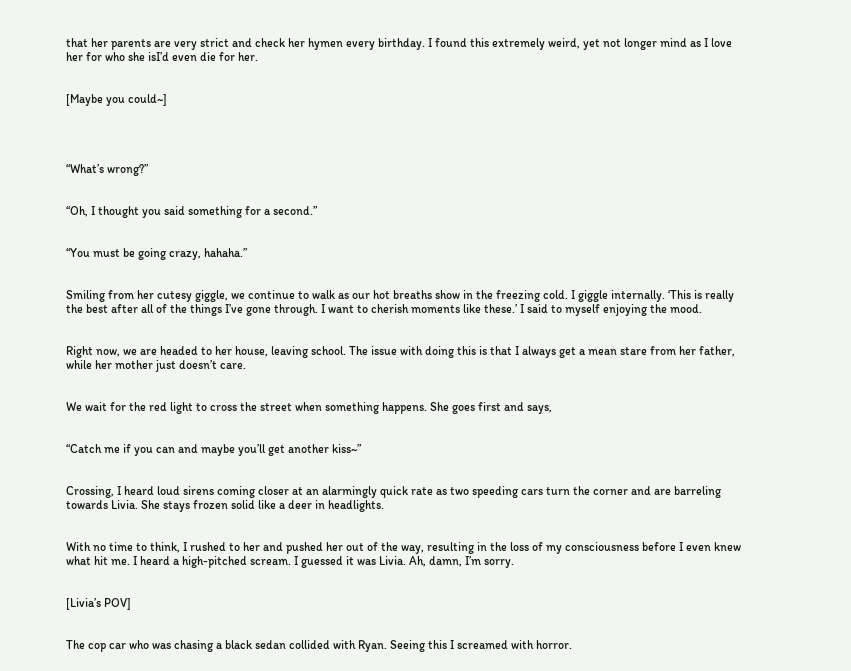that her parents are very strict and check her hymen every birthday. I found this extremely weird, yet not longer mind as I love her for who she isI’d even die for her.


[Maybe you could~]




“What’s wrong?”


“Oh, I thought you said something for a second.”


“You must be going crazy, hahaha.”


Smiling from her cutesy giggle, we continue to walk as our hot breaths show in the freezing cold. I giggle internally. ‘This is really the best after all of the things I’ve gone through. I want to cherish moments like these.’ I said to myself enjoying the mood.


Right now, we are headed to her house, leaving school. The issue with doing this is that I always get a mean stare from her father, while her mother just doesn’t care.


We wait for the red light to cross the street when something happens. She goes first and says,


“Catch me if you can and maybe you’ll get another kiss~”


Crossing, I heard loud sirens coming closer at an alarmingly quick rate as two speeding cars turn the corner and are barreling towards Livia. She stays frozen solid like a deer in headlights.


With no time to think, I rushed to her and pushed her out of the way, resulting in the loss of my consciousness before I even knew what hit me. I heard a high-pitched scream. I guessed it was Livia. Ah, damn, I’m sorry.


[Livia’s POV]


The cop car who was chasing a black sedan collided with Ryan. Seeing this I screamed with horror.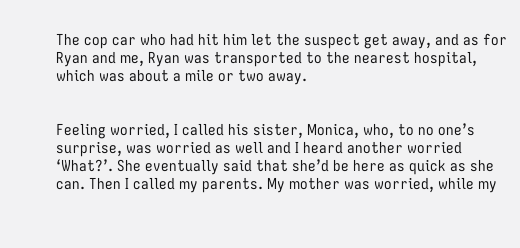The cop car who had hit him let the suspect get away, and as for Ryan and me, Ryan was transported to the nearest hospital, which was about a mile or two away.


Feeling worried, I called his sister, Monica, who, to no one’s surprise, was worried as well and I heard another worried ‘What?’. She eventually said that she’d be here as quick as she can. Then I called my parents. My mother was worried, while my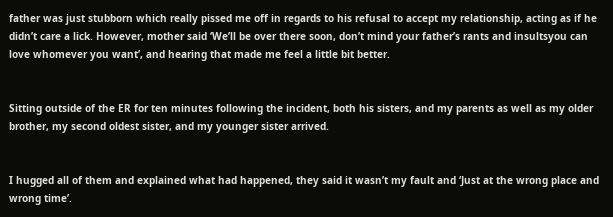father was just stubborn which really pissed me off in regards to his refusal to accept my relationship, acting as if he didn’t care a lick. However, mother said ‘We’ll be over there soon, don’t mind your father’s rants and insultsyou can love whomever you want’, and hearing that made me feel a little bit better.


Sitting outside of the ER for ten minutes following the incident, both his sisters, and my parents as well as my older brother, my second oldest sister, and my younger sister arrived.


I hugged all of them and explained what had happened, they said it wasn’t my fault and ‘Just at the wrong place and wrong time’.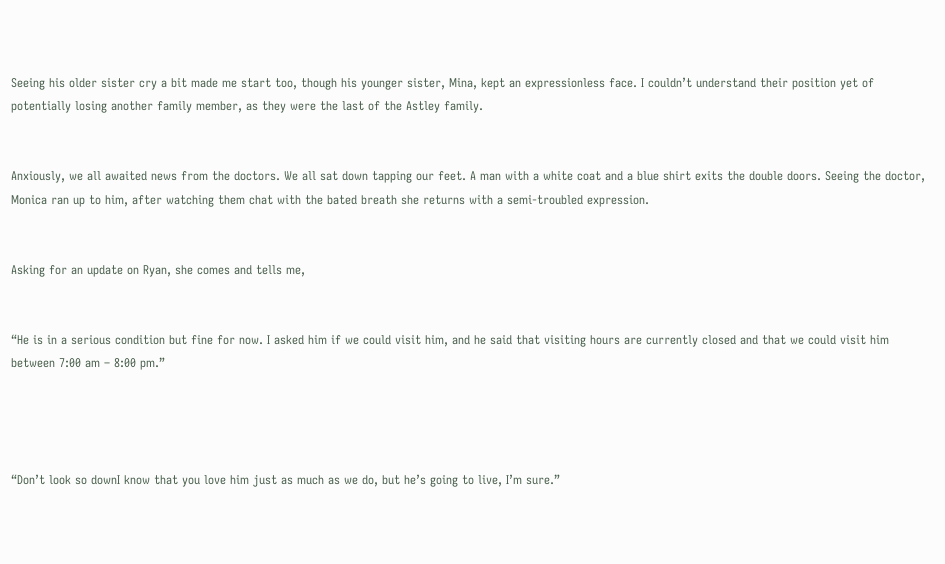Seeing his older sister cry a bit made me start too, though his younger sister, Mina, kept an expressionless face. I couldn’t understand their position yet of potentially losing another family member, as they were the last of the Astley family.


Anxiously, we all awaited news from the doctors. We all sat down tapping our feet. A man with a white coat and a blue shirt exits the double doors. Seeing the doctor, Monica ran up to him, after watching them chat with the bated breath she returns with a semi-troubled expression.


Asking for an update on Ryan, she comes and tells me,


“He is in a serious condition but fine for now. I asked him if we could visit him, and he said that visiting hours are currently closed and that we could visit him between 7:00 am – 8:00 pm.”




“Don’t look so downI know that you love him just as much as we do, but he’s going to live, I’m sure.”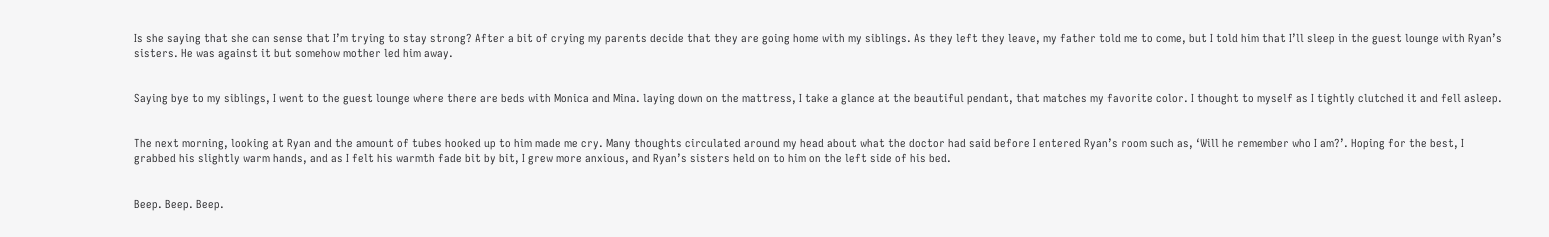Is she saying that she can sense that I’m trying to stay strong? After a bit of crying my parents decide that they are going home with my siblings. As they left they leave, my father told me to come, but I told him that I’ll sleep in the guest lounge with Ryan’s sisters. He was against it but somehow mother led him away.


Saying bye to my siblings, I went to the guest lounge where there are beds with Monica and Mina. laying down on the mattress, I take a glance at the beautiful pendant, that matches my favorite color. I thought to myself as I tightly clutched it and fell asleep.


The next morning, looking at Ryan and the amount of tubes hooked up to him made me cry. Many thoughts circulated around my head about what the doctor had said before I entered Ryan’s room such as, ‘Will he remember who I am?’. Hoping for the best, I grabbed his slightly warm hands, and as I felt his warmth fade bit by bit, I grew more anxious, and Ryan’s sisters held on to him on the left side of his bed.


Beep. Beep. Beep.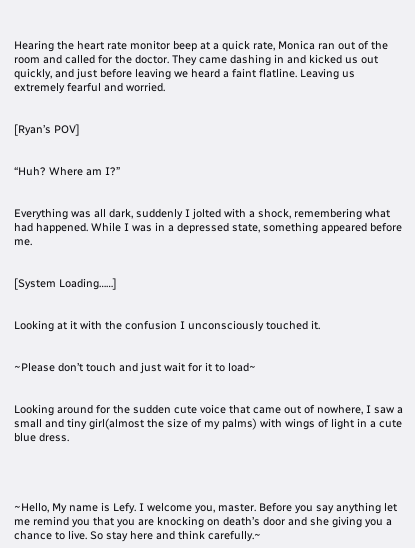Hearing the heart rate monitor beep at a quick rate, Monica ran out of the room and called for the doctor. They came dashing in and kicked us out quickly, and just before leaving we heard a faint flatline. Leaving us extremely fearful and worried.


[Ryan’s POV]


“Huh? Where am I?”


Everything was all dark, suddenly I jolted with a shock, remembering what had happened. While I was in a depressed state, something appeared before me.


[System Loading……]


Looking at it with the confusion I unconsciously touched it.


~Please don’t touch and just wait for it to load~


Looking around for the sudden cute voice that came out of nowhere, I saw a small and tiny girl(almost the size of my palms) with wings of light in a cute blue dress.




~Hello, My name is Lefy. I welcome you, master. Before you say anything let me remind you that you are knocking on death’s door and she giving you a chance to live. So stay here and think carefully.~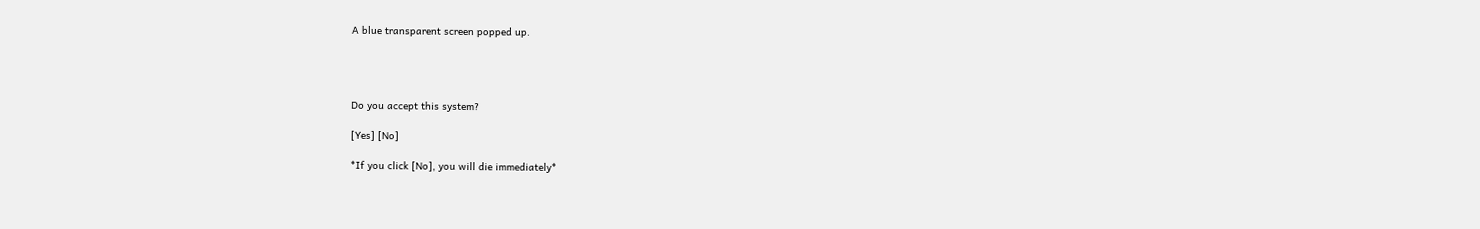A blue transparent screen popped up.




Do you accept this system?

[Yes] [No]

*If you click [No], you will die immediately*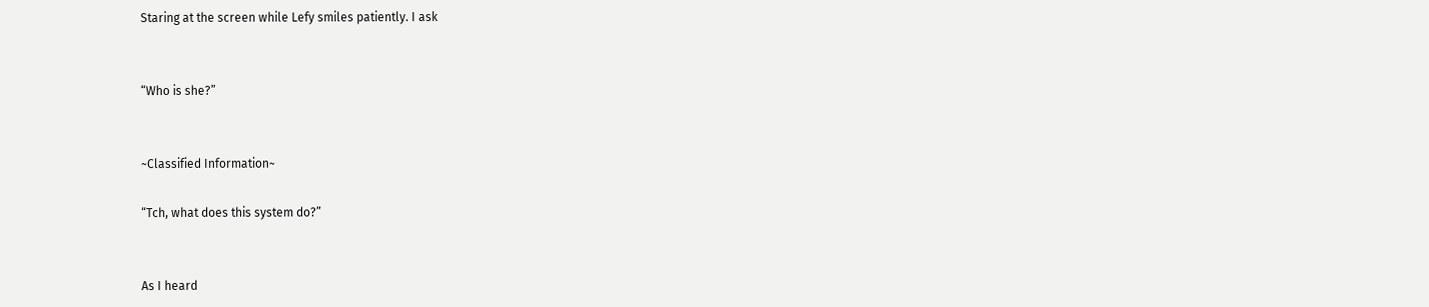Staring at the screen while Lefy smiles patiently. I ask


“Who is she?”


~Classified Information~

“Tch, what does this system do?”


As I heard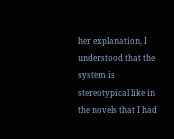her explanation, I understood that the system is stereotypical like in the novels that I had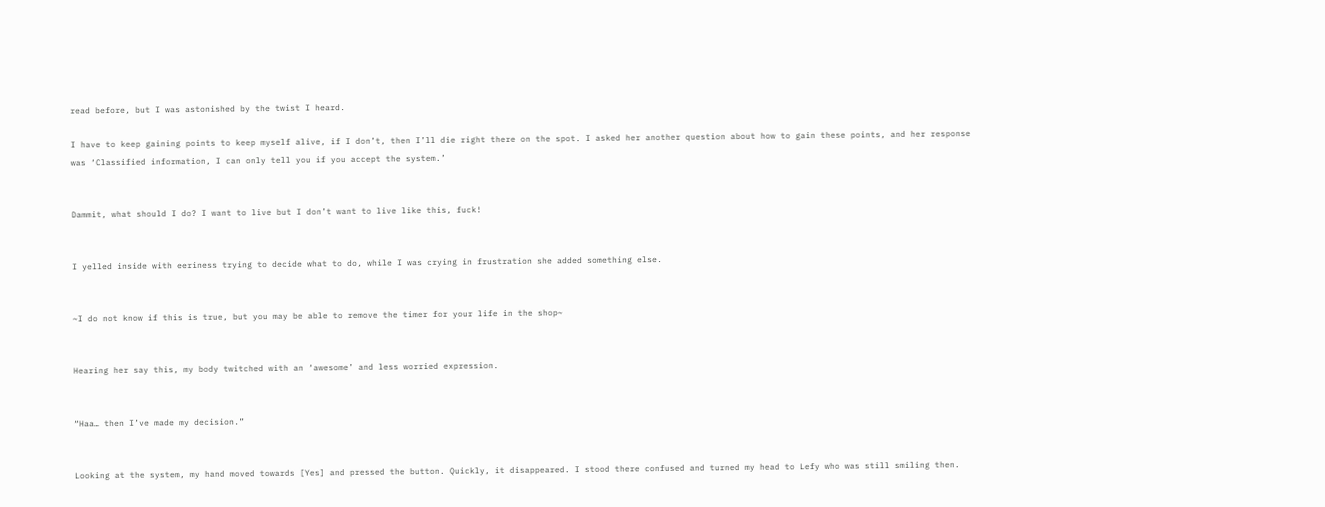read before, but I was astonished by the twist I heard.

I have to keep gaining points to keep myself alive, if I don’t, then I’ll die right there on the spot. I asked her another question about how to gain these points, and her response was ‘Classified information, I can only tell you if you accept the system.’


Dammit, what should I do? I want to live but I don’t want to live like this, fuck!


I yelled inside with eeriness trying to decide what to do, while I was crying in frustration she added something else.


~I do not know if this is true, but you may be able to remove the timer for your life in the shop~


Hearing her say this, my body twitched with an ‘awesome’ and less worried expression.


“Haa… then I’ve made my decision.”


Looking at the system, my hand moved towards [Yes] and pressed the button. Quickly, it disappeared. I stood there confused and turned my head to Lefy who was still smiling then.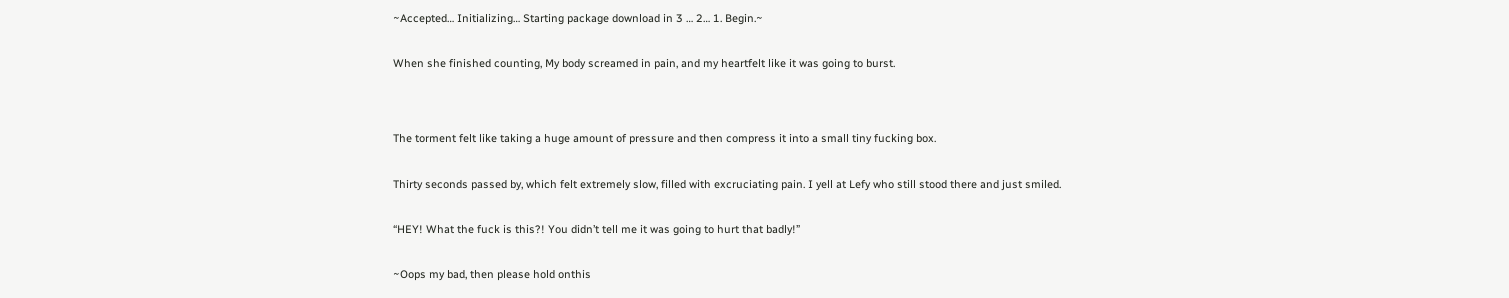~Accepted… Initializing… Starting package download in 3 … 2… 1. Begin.~


When she finished counting, My body screamed in pain, and my heartfelt like it was going to burst.




The torment felt like taking a huge amount of pressure and then compress it into a small tiny fucking box.


Thirty seconds passed by, which felt extremely slow, filled with excruciating pain. I yell at Lefy who still stood there and just smiled.


“HEY! What the fuck is this?! You didn’t tell me it was going to hurt that badly!”


~Oops my bad, then please hold onthis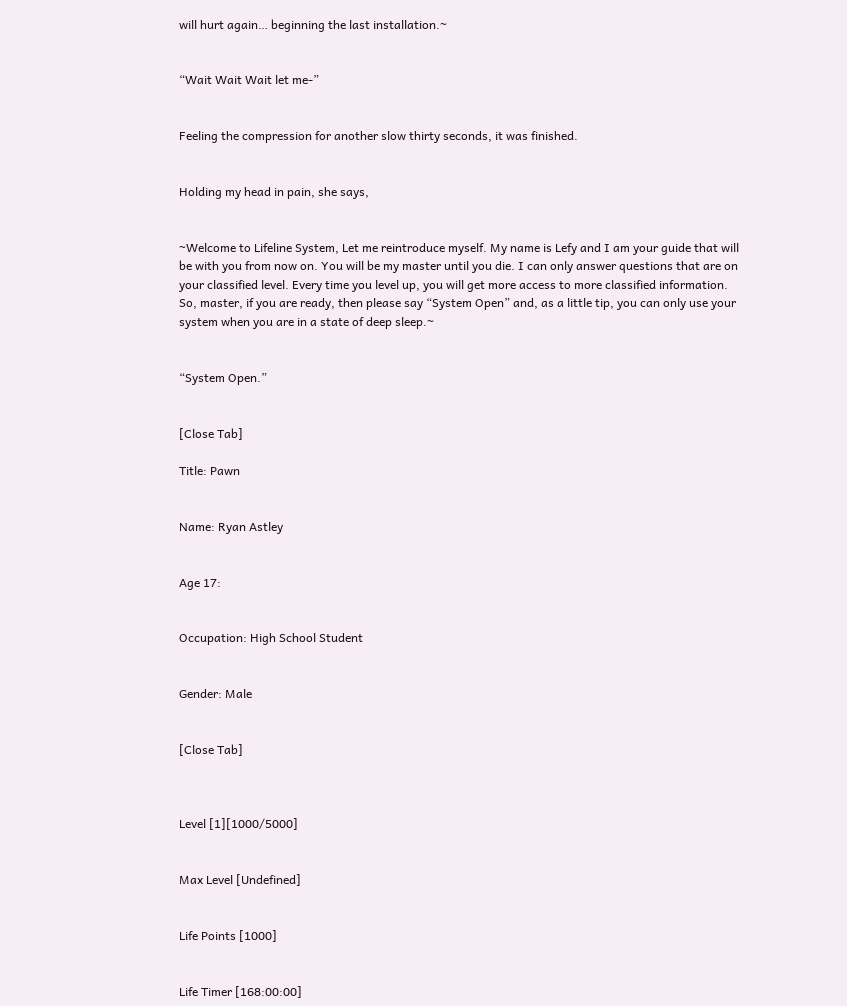will hurt again… beginning the last installation.~


“Wait Wait Wait let me-”


Feeling the compression for another slow thirty seconds, it was finished.


Holding my head in pain, she says,


~Welcome to Lifeline System, Let me reintroduce myself. My name is Lefy and I am your guide that will be with you from now on. You will be my master until you die. I can only answer questions that are on your classified level. Every time you level up, you will get more access to more classified information. So, master, if you are ready, then please say “System Open” and, as a little tip, you can only use your system when you are in a state of deep sleep.~


“System Open.”


[Close Tab]

Title: Pawn


Name: Ryan Astley


Age 17:


Occupation: High School Student


Gender: Male


[Close Tab]



Level [1][1000/5000]


Max Level [Undefined]


Life Points [1000]


Life Timer [168:00:00]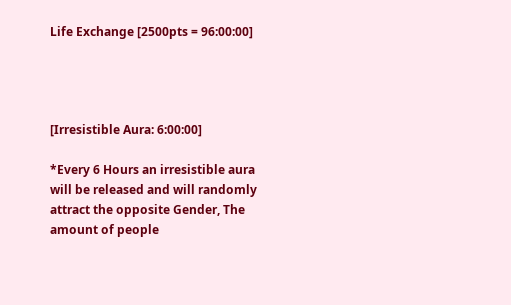Life Exchange [2500pts = 96:00:00]




[Irresistible Aura: 6:00:00]

*Every 6 Hours an irresistible aura will be released and will randomly attract the opposite Gender, The amount of people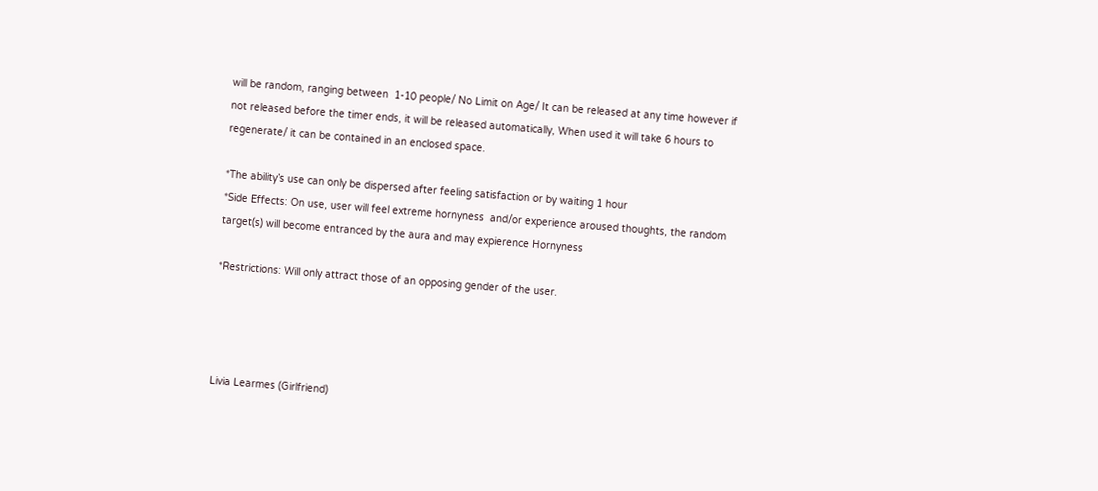will be random, ranging between  1-10 people/ No Limit on Age/ It can be released at any time however if not released before the timer ends, it will be released automatically, When used it will take 6 hours to regenerate/ it can be contained in an enclosed space.

*The ability’s use can only be dispersed after feeling satisfaction or by waiting 1 hour
*Side Effects: On use, user will feel extreme hornyness  and/or experience aroused thoughts, the random target(s) will become entranced by the aura and may expierence Hornyness

*Restrictions: Will only attract those of an opposing gender of the user.




Livia Learmes (Girlfriend)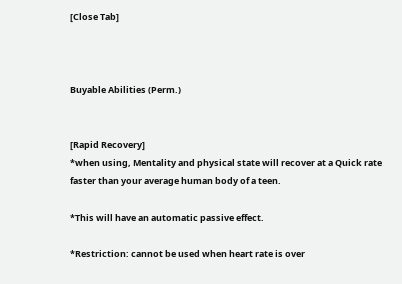[Close Tab]



Buyable Abilities (Perm.)


[Rapid Recovery]
*when using, Mentality and physical state will recover at a Quick rate faster than your average human body of a teen.

*This will have an automatic passive effect.

*Restriction: cannot be used when heart rate is over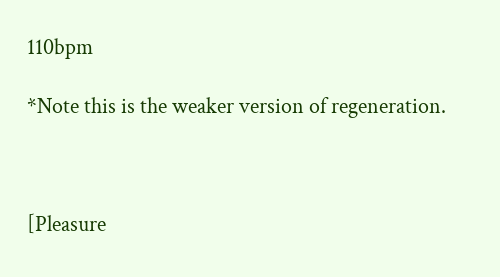110bpm

*Note this is the weaker version of regeneration.



[Pleasure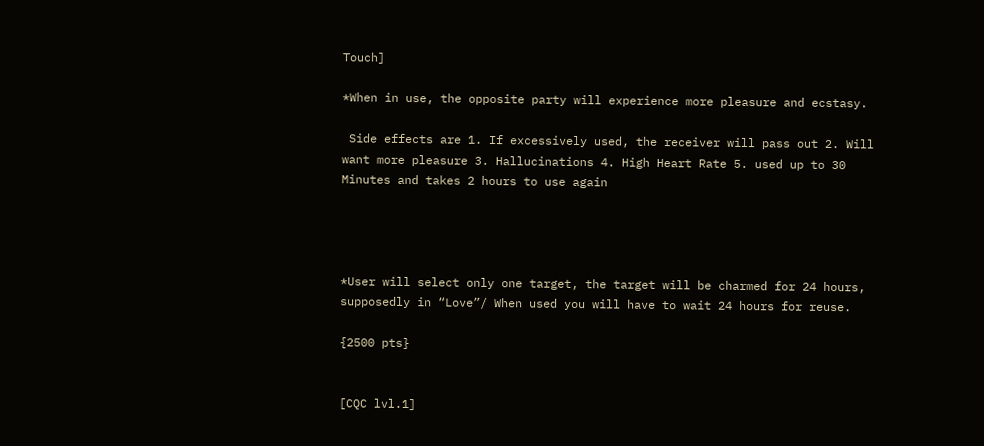Touch]

*When in use, the opposite party will experience more pleasure and ecstasy.

 Side effects are 1. If excessively used, the receiver will pass out 2. Will want more pleasure 3. Hallucinations 4. High Heart Rate 5. used up to 30 Minutes and takes 2 hours to use again




*User will select only one target, the target will be charmed for 24 hours,  supposedly in “Love”/ When used you will have to wait 24 hours for reuse.

{2500 pts}


[CQC lvl.1]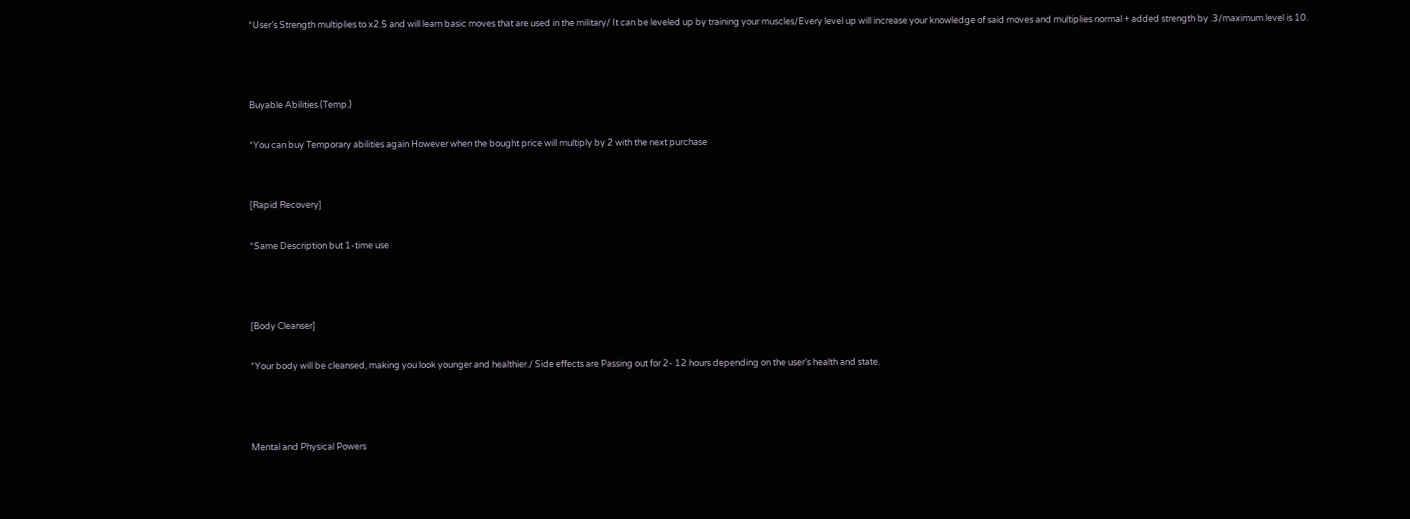*User’s Strength multiplies to x2.5 and will learn basic moves that are used in the military/ It can be leveled up by training your muscles/Every level up will increase your knowledge of said moves and multiplies normal + added strength by .3/maximum level is 10.



Buyable Abilities (Temp.)

*You can buy Temporary abilities again However when the bought price will multiply by 2 with the next purchase


[Rapid Recovery]

*Same Description but 1-time use



[Body Cleanser]

*Your body will be cleansed, making you look younger and healthier./ Side effects are Passing out for 2- 12 hours depending on the user’s health and state.



Mental and Physical Powers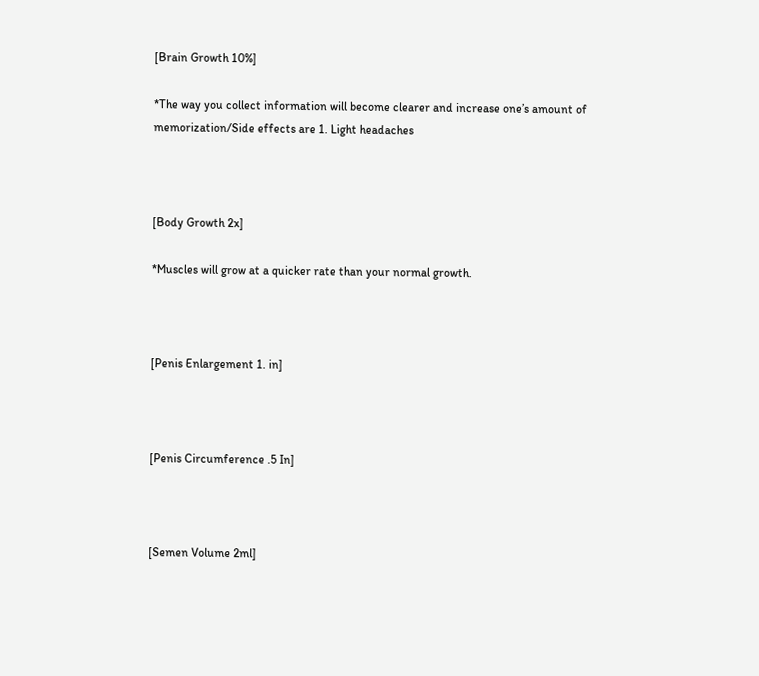[Brain Growth 10%]

*The way you collect information will become clearer and increase one’s amount of memorization/Side effects are 1. Light headaches



[Body Growth 2x]

*Muscles will grow at a quicker rate than your normal growth.



[Penis Enlargement 1. in]



[Penis Circumference .5 In]



[Semen Volume 2ml]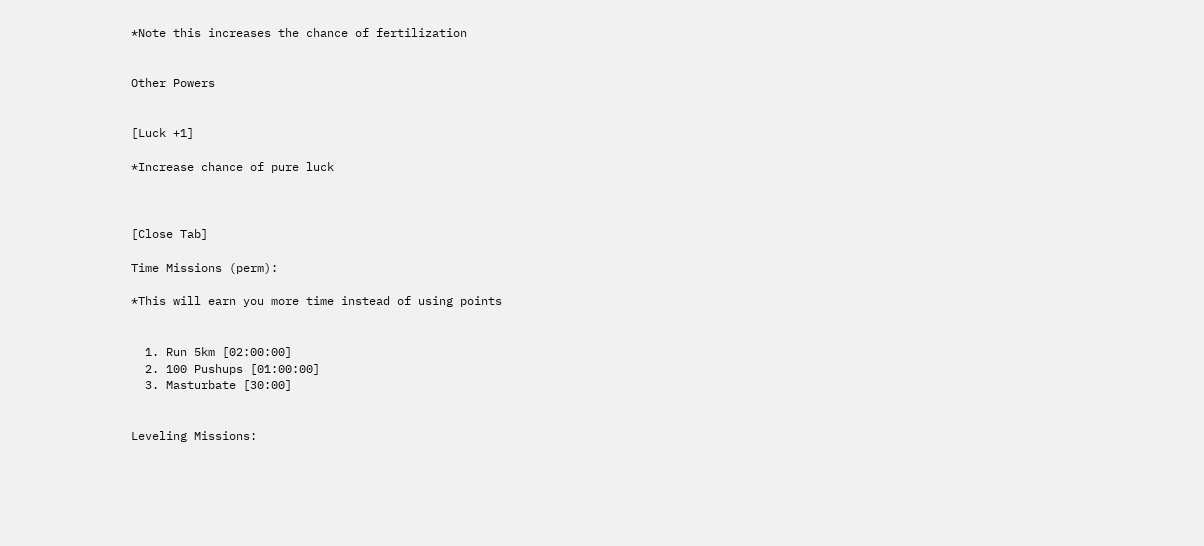*Note this increases the chance of fertilization


Other Powers


[Luck +1]

*Increase chance of pure luck



[Close Tab]

Time Missions (perm):

*This will earn you more time instead of using points


  1. Run 5km [02:00:00]
  2. 100 Pushups [01:00:00]
  3. Masturbate [30:00]


Leveling Missions: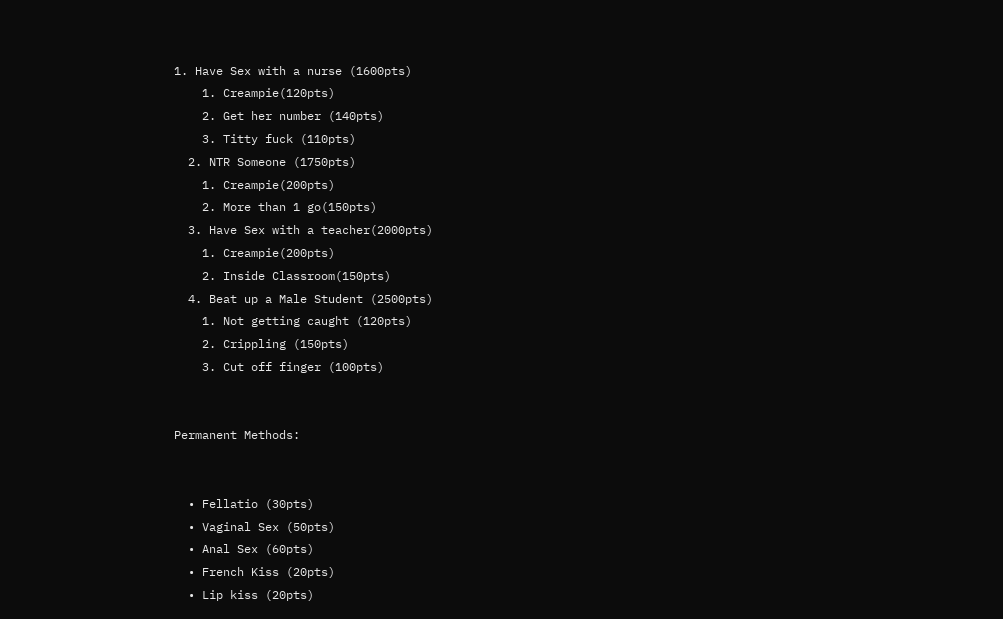1. Have Sex with a nurse (1600pts)
    1. Creampie(120pts)
    2. Get her number (140pts)
    3. Titty fuck (110pts)
  2. NTR Someone (1750pts)
    1. Creampie(200pts)
    2. More than 1 go(150pts)
  3. Have Sex with a teacher(2000pts)
    1. Creampie(200pts)
    2. Inside Classroom(150pts)
  4. Beat up a Male Student (2500pts)
    1. Not getting caught (120pts)
    2. Crippling (150pts)
    3. Cut off finger (100pts)


Permanent Methods:


  • Fellatio (30pts)
  • Vaginal Sex (50pts)
  • Anal Sex (60pts)
  • French Kiss (20pts)
  • Lip kiss (20pts)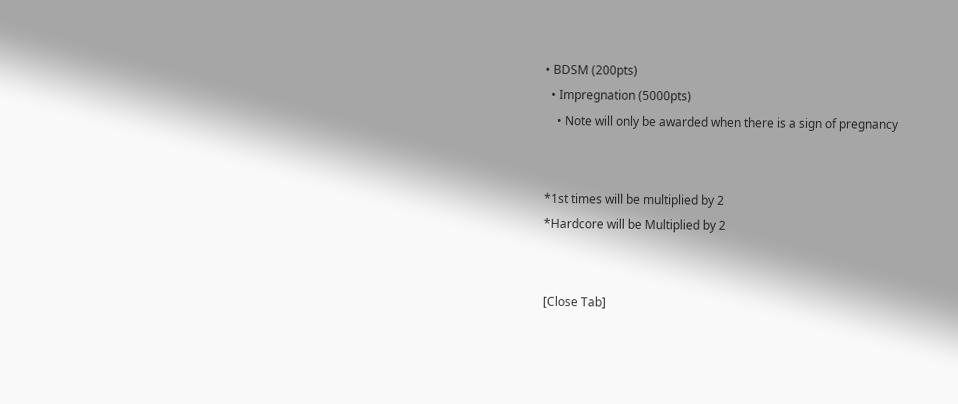• BDSM (200pts)
  • Impregnation (5000pts)
    • Note will only be awarded when there is a sign of pregnancy


*1st times will be multiplied by 2
*Hardcore will be Multiplied by 2


[Close Tab]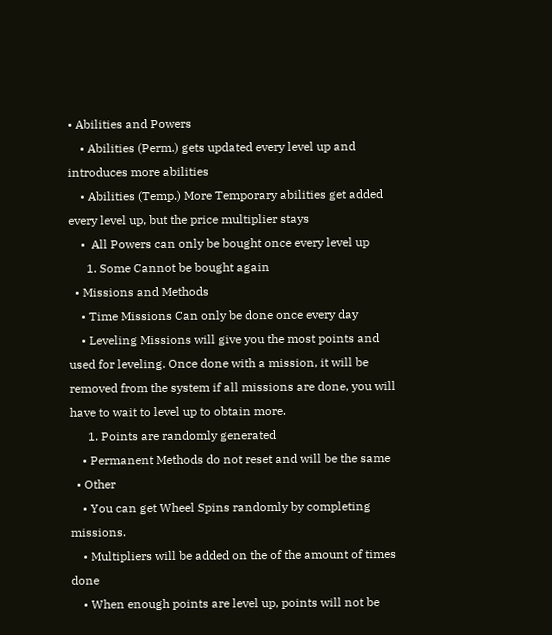• Abilities and Powers
    • Abilities (Perm.) gets updated every level up and introduces more abilities
    • Abilities (Temp.) More Temporary abilities get added every level up, but the price multiplier stays
    •  All Powers can only be bought once every level up
      1. Some Cannot be bought again
  • Missions and Methods
    • Time Missions Can only be done once every day
    • Leveling Missions will give you the most points and used for leveling. Once done with a mission, it will be removed from the system if all missions are done, you will have to wait to level up to obtain more.
      1. Points are randomly generated
    • Permanent Methods do not reset and will be the same
  • Other
    • You can get Wheel Spins randomly by completing missions.
    • Multipliers will be added on the of the amount of times done
    • When enough points are level up, points will not be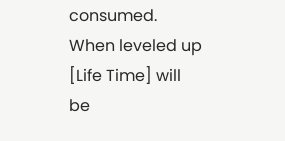consumed. When leveled up [Life Time] will be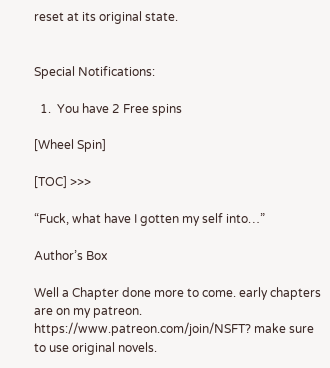reset at its original state.


Special Notifications:

  1.  You have 2 Free spins

[Wheel Spin]

[TOC] >>>

“Fuck, what have I gotten my self into…”

Author’s Box

Well a Chapter done more to come. early chapters are on my patreon.
https://www.patreon.com/join/NSFT? make sure to use original novels.